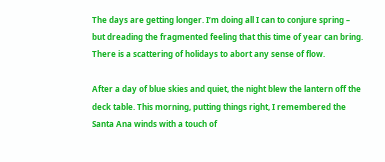The days are getting longer. I’m doing all I can to conjure spring – but dreading the fragmented feeling that this time of year can bring. There is a scattering of holidays to abort any sense of flow.

After a day of blue skies and quiet, the night blew the lantern off the deck table. This morning, putting things right, I remembered the Santa Ana winds with a touch of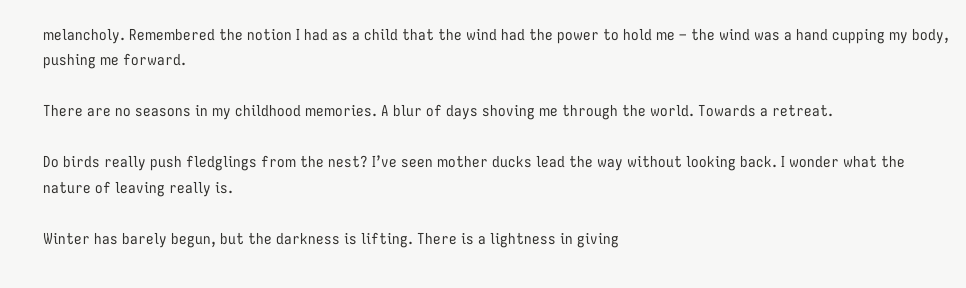melancholy. Remembered the notion I had as a child that the wind had the power to hold me – the wind was a hand cupping my body, pushing me forward.

There are no seasons in my childhood memories. A blur of days shoving me through the world. Towards a retreat.

Do birds really push fledglings from the nest? I’ve seen mother ducks lead the way without looking back. I wonder what the nature of leaving really is.

Winter has barely begun, but the darkness is lifting. There is a lightness in giving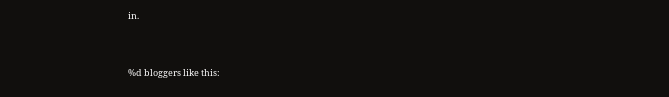in.


%d bloggers like this: